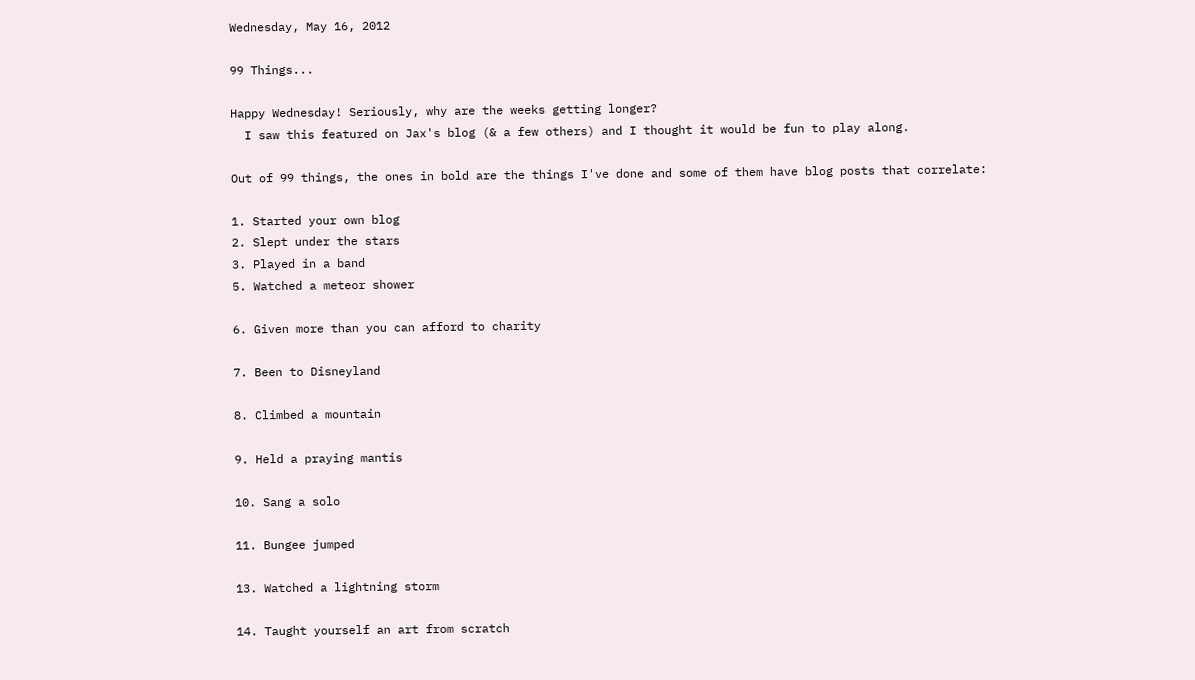Wednesday, May 16, 2012

99 Things...

Happy Wednesday! Seriously, why are the weeks getting longer?
  I saw this featured on Jax's blog (& a few others) and I thought it would be fun to play along.

Out of 99 things, the ones in bold are the things I've done and some of them have blog posts that correlate:

1. Started your own blog
2. Slept under the stars
3. Played in a band
5. Watched a meteor shower

6. Given more than you can afford to charity

7. Been to Disneyland

8. Climbed a mountain

9. Held a praying mantis

10. Sang a solo

11. Bungee jumped

13. Watched a lightning storm

14. Taught yourself an art from scratch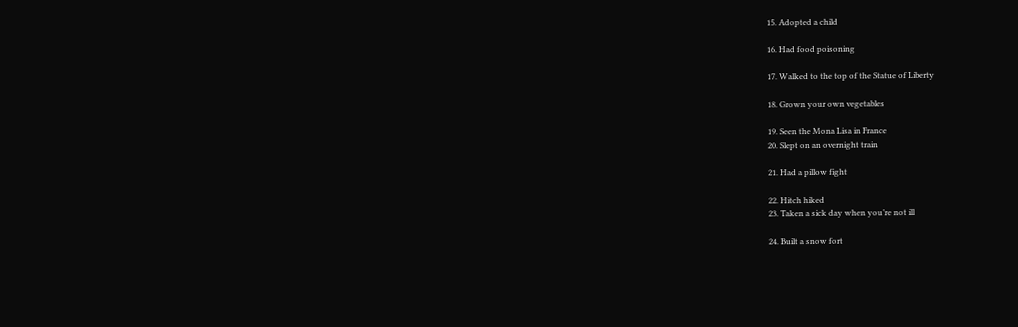15. Adopted a child

16. Had food poisoning

17. Walked to the top of the Statue of Liberty

18. Grown your own vegetables

19. Seen the Mona Lisa in France
20. Slept on an overnight train

21. Had a pillow fight

22. Hitch hiked
23. Taken a sick day when you’re not ill

24. Built a snow fort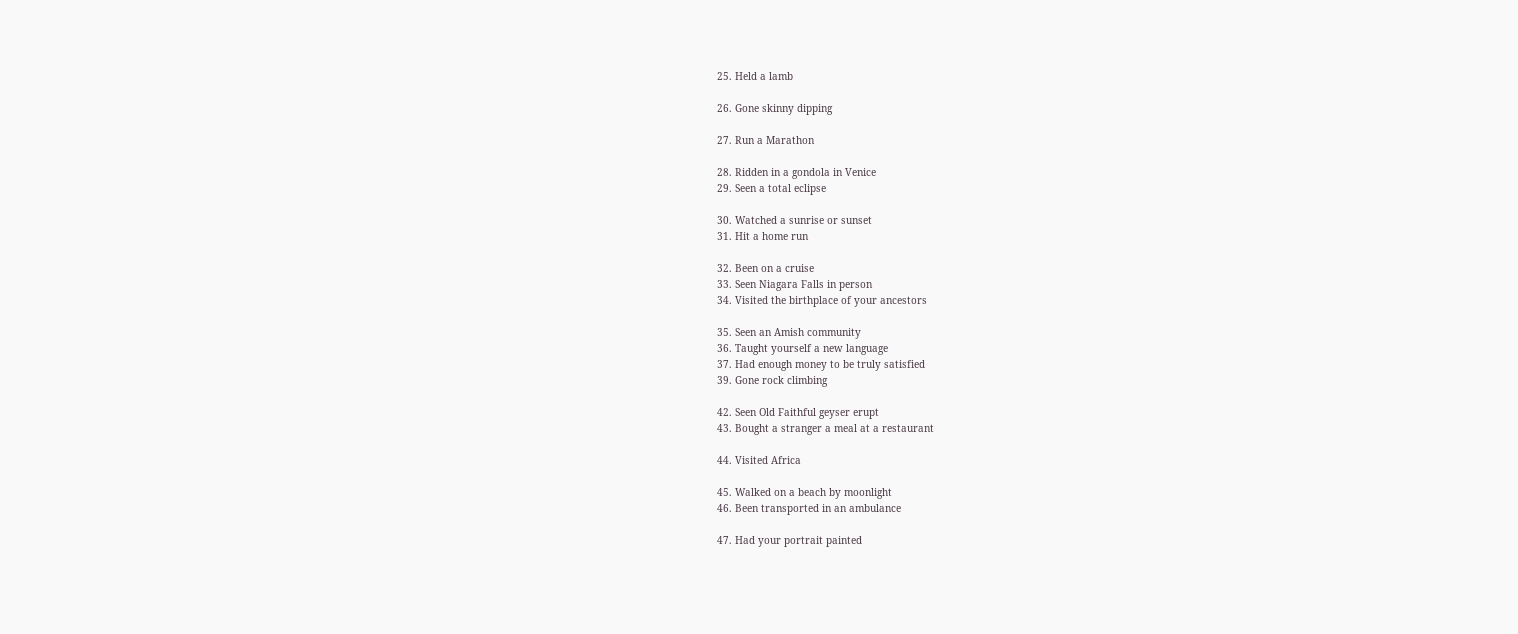25. Held a lamb

26. Gone skinny dipping

27. Run a Marathon

28. Ridden in a gondola in Venice
29. Seen a total eclipse

30. Watched a sunrise or sunset
31. Hit a home run

32. Been on a cruise
33. Seen Niagara Falls in person
34. Visited the birthplace of your ancestors

35. Seen an Amish community
36. Taught yourself a new language
37. Had enough money to be truly satisfied
39. Gone rock climbing

42. Seen Old Faithful geyser erupt
43. Bought a stranger a meal at a restaurant

44. Visited Africa

45. Walked on a beach by moonlight
46. Been transported in an ambulance

47. Had your portrait painted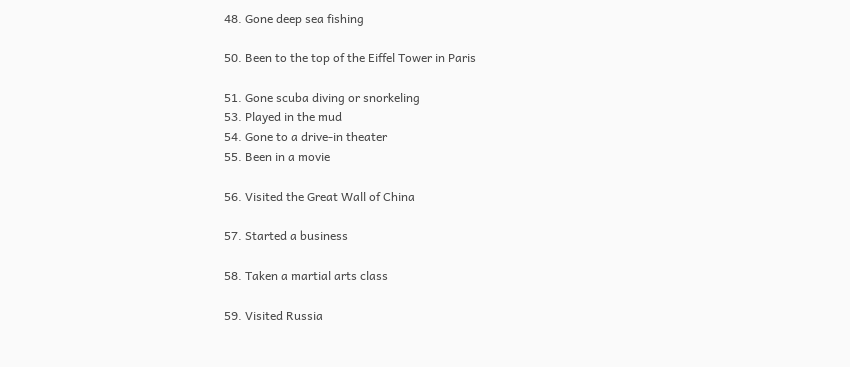48. Gone deep sea fishing

50. Been to the top of the Eiffel Tower in Paris

51. Gone scuba diving or snorkeling
53. Played in the mud
54. Gone to a drive-in theater
55. Been in a movie

56. Visited the Great Wall of China

57. Started a business

58. Taken a martial arts class

59. Visited Russia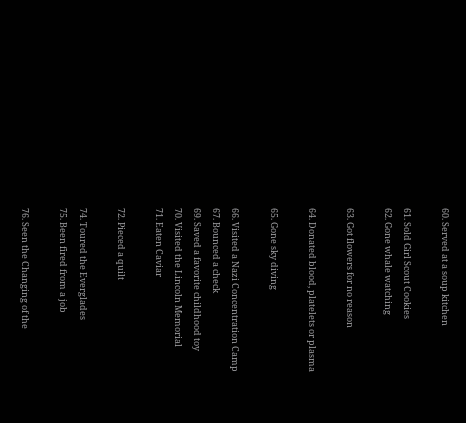60. Served at a soup kitchen

61. Sold Girl Scout Cookies
62. Gone whale watching

63. Got flowers for no reason

64. Donated blood, platelets or plasma

65. Gone sky diving

66. Visited a Nazi Concentration Camp
67. Bounced a check
69. Saved a favorite childhood toy
70. Visited the Lincoln Memorial
71. Eaten Caviar

72. Pieced a quilt

74. Toured the Everglades
75. Been fired from a job

76. Seen the Changing of the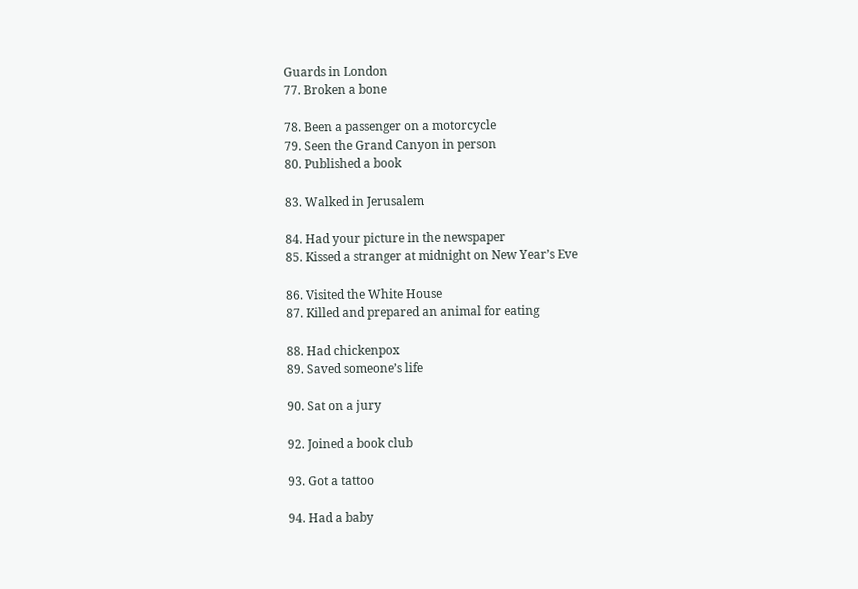Guards in London
77. Broken a bone

78. Been a passenger on a motorcycle
79. Seen the Grand Canyon in person
80. Published a book

83. Walked in Jerusalem

84. Had your picture in the newspaper
85. Kissed a stranger at midnight on New Year’s Eve

86. Visited the White House
87. Killed and prepared an animal for eating

88. Had chickenpox
89. Saved someone’s life

90. Sat on a jury

92. Joined a book club

93. Got a tattoo

94. Had a baby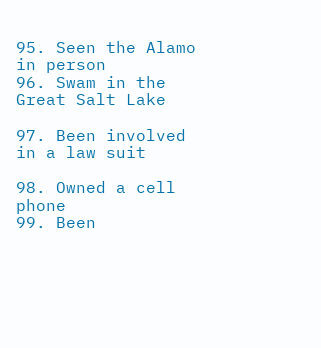95. Seen the Alamo in person
96. Swam in the Great Salt Lake

97. Been involved in a law suit

98. Owned a cell phone
99. Been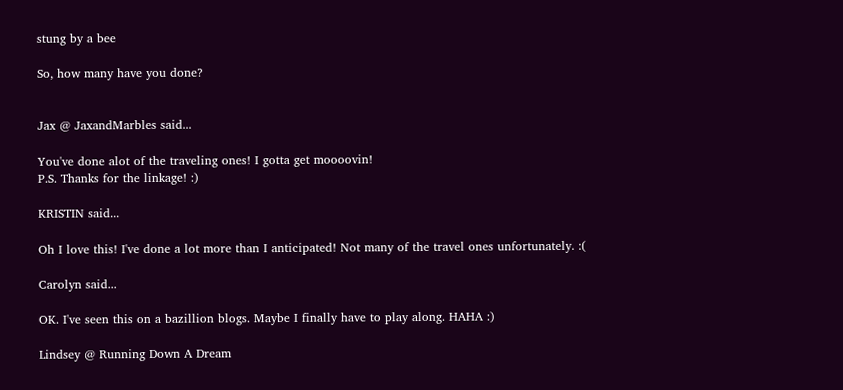stung by a bee

So, how many have you done?


Jax @ JaxandMarbles said...

You've done alot of the traveling ones! I gotta get moooovin!
P.S. Thanks for the linkage! :)

KRISTIN said...

Oh I love this! I've done a lot more than I anticipated! Not many of the travel ones unfortunately. :(

Carolyn said...

OK. I've seen this on a bazillion blogs. Maybe I finally have to play along. HAHA :)

Lindsey @ Running Down A Dream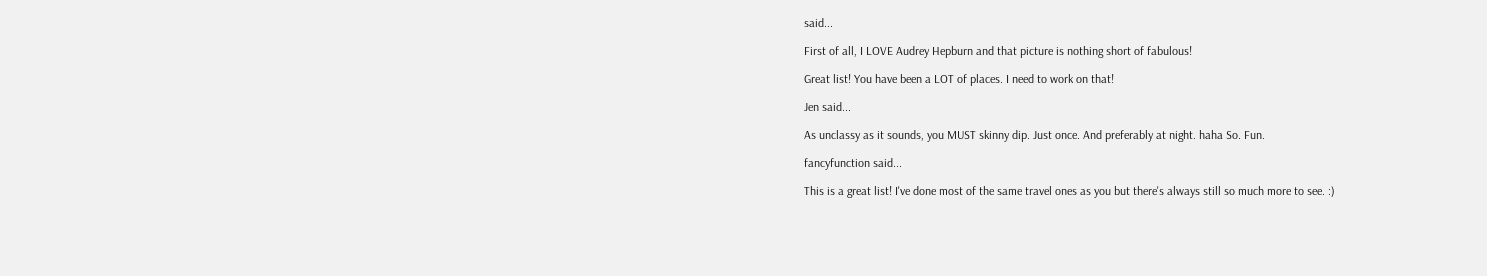said...

First of all, I LOVE Audrey Hepburn and that picture is nothing short of fabulous!

Great list! You have been a LOT of places. I need to work on that!

Jen said...

As unclassy as it sounds, you MUST skinny dip. Just once. And preferably at night. haha So. Fun.

fancyfunction said...

This is a great list! I've done most of the same travel ones as you but there's always still so much more to see. :)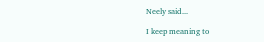Neely said...

I keep meaning to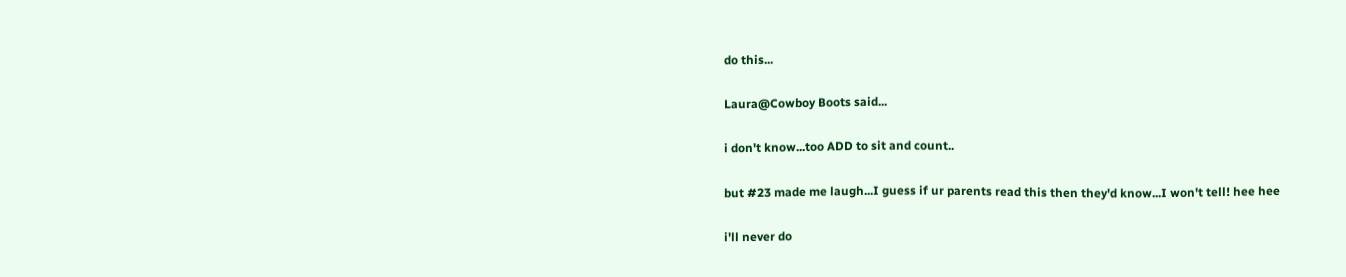do this...

Laura@Cowboy Boots said...

i don't know...too ADD to sit and count..

but #23 made me laugh...I guess if ur parents read this then they'd know...I won't tell! hee hee

i'll never do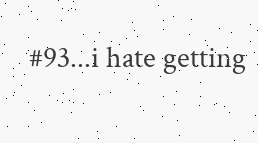#93...i hate getting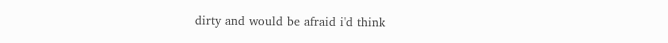dirty and would be afraid i'd think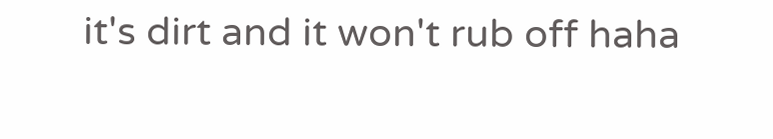it's dirt and it won't rub off haha